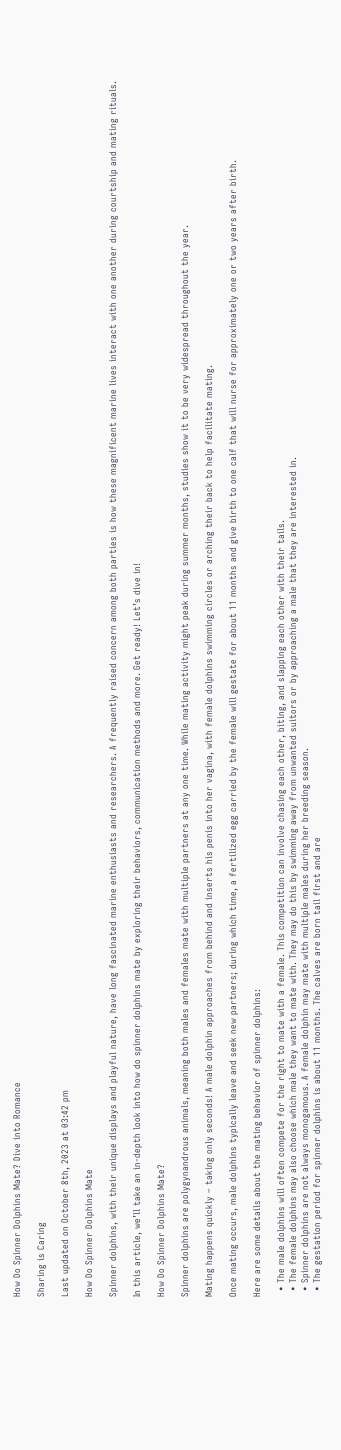How Do Spinner Dolphins Mate? Dive into Romance

Sharing is Caring

Last updated on October 8th, 2023 at 03:42 pm

How Do Spinner Dolphins Mate

Spinner dolphins, with their unique displays and playful nature, have long fascinated marine enthusiasts and researchers. A frequently raised concern among both parties is how these magnificent marine lives interact with one another during courtship and mating rituals.

In this article, we’ll take an in-depth look into how do spinner dolphins mate by exploring their behaviors, communication methods and more. Get ready! Let’s dive in!

How Do Spinner Dolphins Mate?

Spinner dolphins are polygynandrous animals, meaning both males and females mate with multiple partners at any one time. While mating activity might peak during summer months, studies show it to be very widespread throughout the year.

Mating happens quickly – taking only seconds! A male dolphin approaches from behind and inserts his penis into her vagina, with female dolphins swimming circles or arching their back to help facilitate mating.

Once mating occurs, male dolphins typically leave and seek new partners; during which time, a fertilized egg carried by the female will gestate for about 11 months and give birth to one calf that will nurse for approximately one or two years after birth.

Here are some details about the mating behavior of spinner dolphins:

  • The male dolphins will often compete for the right to mate with a female. This competition can involve chasing each other, biting, and slapping each other with their tails.
  • The female dolphins may also choose which male they want to mate with. They may do this by swimming away from unwanted suitors or by approaching a male that they are interested in.
  • Spinner dolphins are not always monogamous. A female dolphin may mate with multiple males during her breeding season.
  • The gestation period for spinner dolphins is about 11 months. The calves are born tail first and are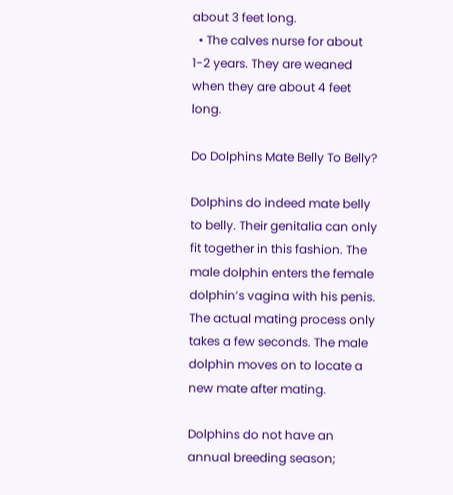about 3 feet long.
  • The calves nurse for about 1-2 years. They are weaned when they are about 4 feet long.

Do Dolphins Mate Belly To Belly?

Dolphins do indeed mate belly to belly. Their genitalia can only fit together in this fashion. The male dolphin enters the female dolphin’s vagina with his penis. The actual mating process only takes a few seconds. The male dolphin moves on to locate a new mate after mating.

Dolphins do not have an annual breeding season;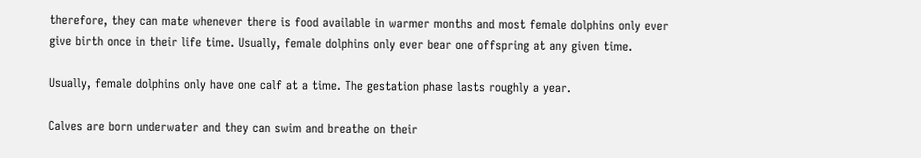therefore, they can mate whenever there is food available in warmer months and most female dolphins only ever give birth once in their life time. Usually, female dolphins only ever bear one offspring at any given time.

Usually, female dolphins only have one calf at a time. The gestation phase lasts roughly a year.

Calves are born underwater and they can swim and breathe on their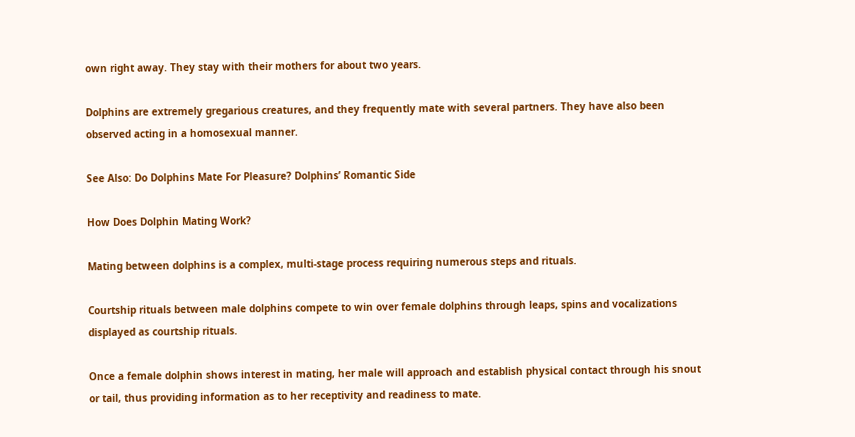own right away. They stay with their mothers for about two years.

Dolphins are extremely gregarious creatures, and they frequently mate with several partners. They have also been observed acting in a homosexual manner.

See Also: Do Dolphins Mate For Pleasure? Dolphins’ Romantic Side

How Does Dolphin Mating Work?

Mating between dolphins is a complex, multi-stage process requiring numerous steps and rituals.

Courtship rituals between male dolphins compete to win over female dolphins through leaps, spins and vocalizations displayed as courtship rituals.

Once a female dolphin shows interest in mating, her male will approach and establish physical contact through his snout or tail, thus providing information as to her receptivity and readiness to mate.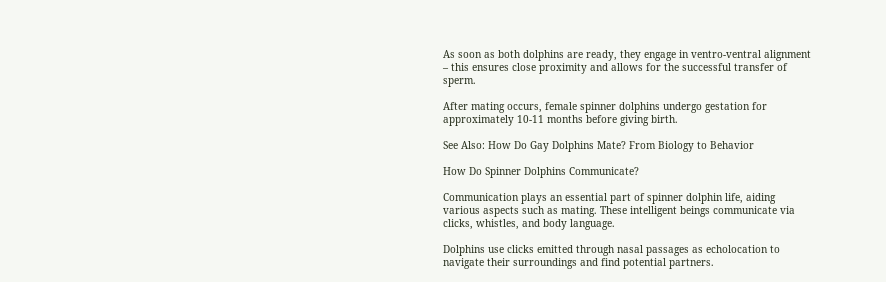As soon as both dolphins are ready, they engage in ventro-ventral alignment – this ensures close proximity and allows for the successful transfer of sperm.

After mating occurs, female spinner dolphins undergo gestation for approximately 10-11 months before giving birth.

See Also: How Do Gay Dolphins Mate? From Biology to Behavior

How Do Spinner Dolphins Communicate?

Communication plays an essential part of spinner dolphin life, aiding various aspects such as mating. These intelligent beings communicate via clicks, whistles, and body language.

Dolphins use clicks emitted through nasal passages as echolocation to navigate their surroundings and find potential partners.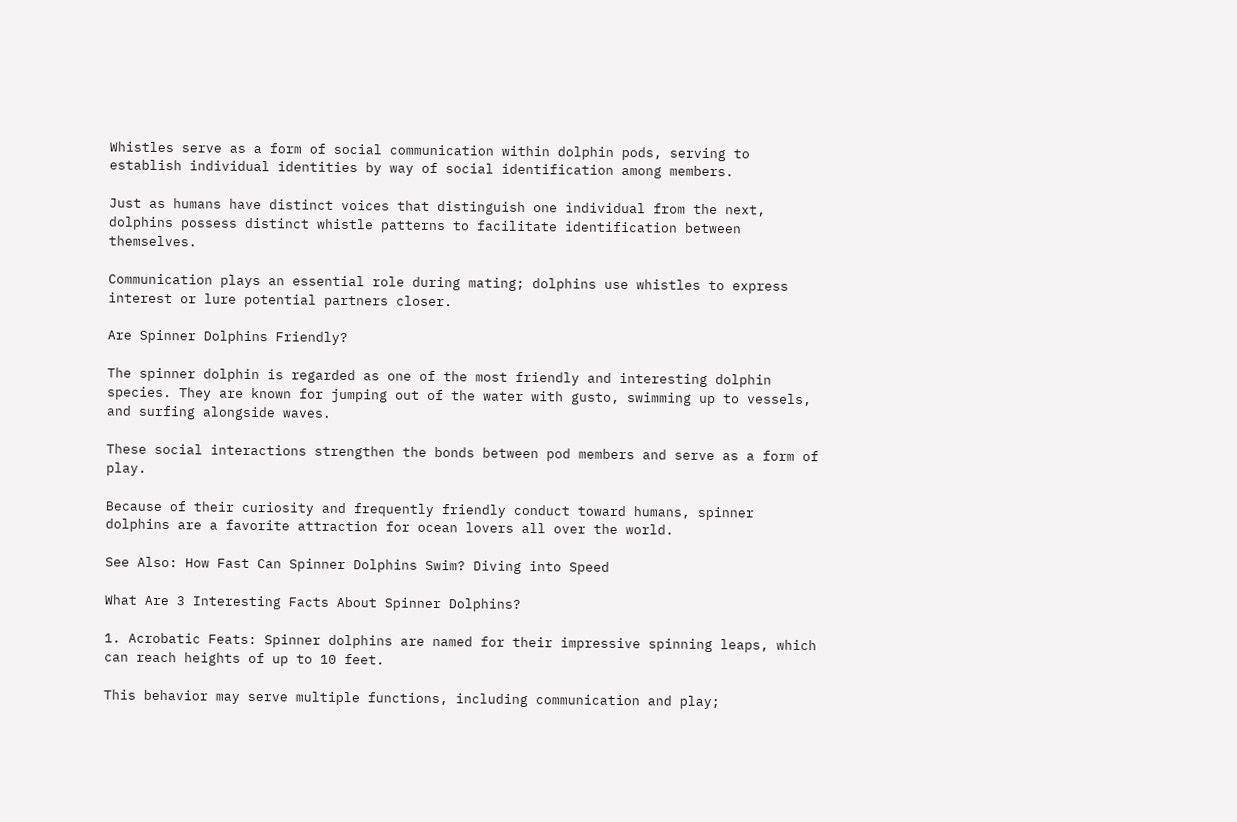Whistles serve as a form of social communication within dolphin pods, serving to establish individual identities by way of social identification among members.

Just as humans have distinct voices that distinguish one individual from the next, dolphins possess distinct whistle patterns to facilitate identification between themselves.

Communication plays an essential role during mating; dolphins use whistles to express interest or lure potential partners closer.

Are Spinner Dolphins Friendly?

The spinner dolphin is regarded as one of the most friendly and interesting dolphin species. They are known for jumping out of the water with gusto, swimming up to vessels, and surfing alongside waves.

These social interactions strengthen the bonds between pod members and serve as a form of play.

Because of their curiosity and frequently friendly conduct toward humans, spinner dolphins are a favorite attraction for ocean lovers all over the world.

See Also: How Fast Can Spinner Dolphins Swim? Diving into Speed

What Are 3 Interesting Facts About Spinner Dolphins?

1. Acrobatic Feats: Spinner dolphins are named for their impressive spinning leaps, which can reach heights of up to 10 feet.

This behavior may serve multiple functions, including communication and play;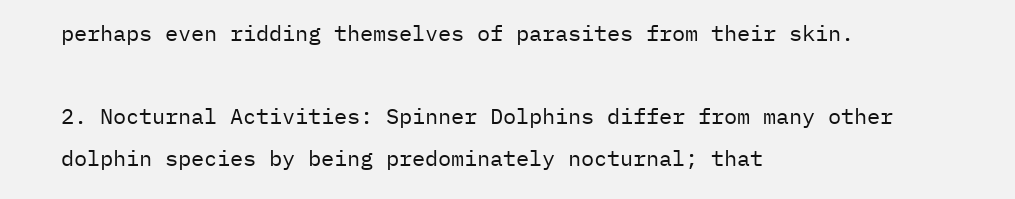perhaps even ridding themselves of parasites from their skin.

2. Nocturnal Activities: Spinner Dolphins differ from many other dolphin species by being predominately nocturnal; that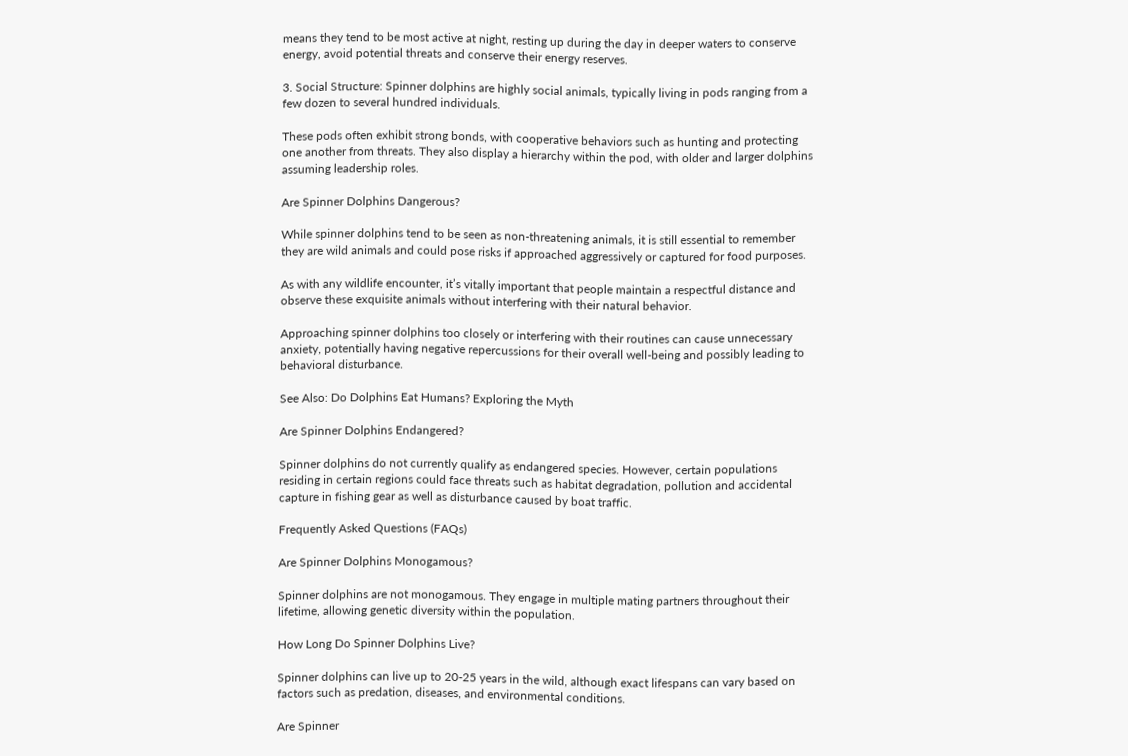means they tend to be most active at night, resting up during the day in deeper waters to conserve energy, avoid potential threats and conserve their energy reserves.

3. Social Structure: Spinner dolphins are highly social animals, typically living in pods ranging from a few dozen to several hundred individuals.

These pods often exhibit strong bonds, with cooperative behaviors such as hunting and protecting one another from threats. They also display a hierarchy within the pod, with older and larger dolphins assuming leadership roles.

Are Spinner Dolphins Dangerous?

While spinner dolphins tend to be seen as non-threatening animals, it is still essential to remember they are wild animals and could pose risks if approached aggressively or captured for food purposes.

As with any wildlife encounter, it’s vitally important that people maintain a respectful distance and observe these exquisite animals without interfering with their natural behavior.

Approaching spinner dolphins too closely or interfering with their routines can cause unnecessary anxiety, potentially having negative repercussions for their overall well-being and possibly leading to behavioral disturbance.

See Also: Do Dolphins Eat Humans? Exploring the Myth

Are Spinner Dolphins Endangered?

Spinner dolphins do not currently qualify as endangered species. However, certain populations residing in certain regions could face threats such as habitat degradation, pollution and accidental capture in fishing gear as well as disturbance caused by boat traffic.

Frequently Asked Questions (FAQs)

Are Spinner Dolphins Monogamous?

Spinner dolphins are not monogamous. They engage in multiple mating partners throughout their lifetime, allowing genetic diversity within the population.

How Long Do Spinner Dolphins Live?

Spinner dolphins can live up to 20-25 years in the wild, although exact lifespans can vary based on factors such as predation, diseases, and environmental conditions.

Are Spinner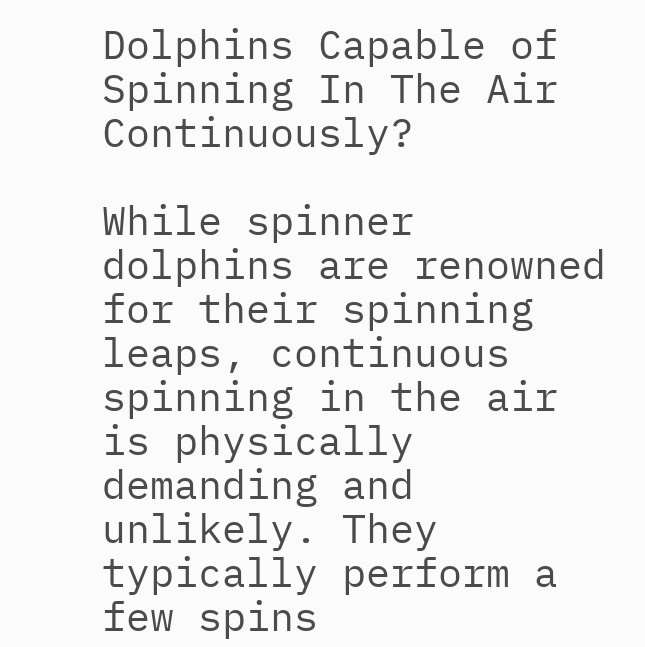Dolphins Capable of Spinning In The Air Continuously?

While spinner dolphins are renowned for their spinning leaps, continuous spinning in the air is physically demanding and unlikely. They typically perform a few spins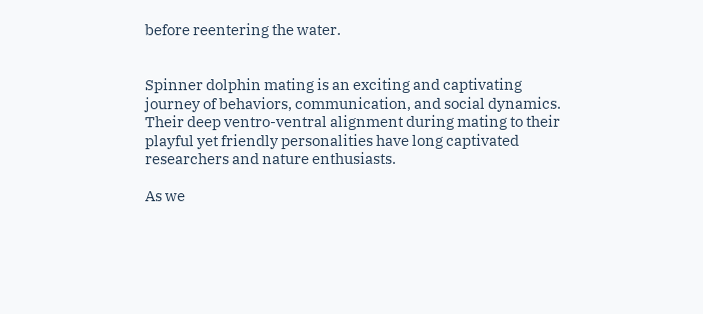before reentering the water.


Spinner dolphin mating is an exciting and captivating journey of behaviors, communication, and social dynamics. Their deep ventro-ventral alignment during mating to their playful yet friendly personalities have long captivated researchers and nature enthusiasts.

As we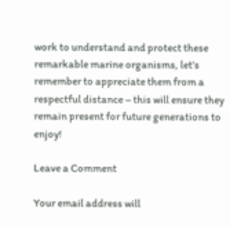work to understand and protect these remarkable marine organisms, let’s remember to appreciate them from a respectful distance – this will ensure they remain present for future generations to enjoy!

Leave a Comment

Your email address will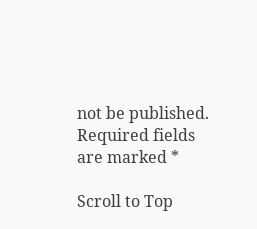not be published. Required fields are marked *

Scroll to Top